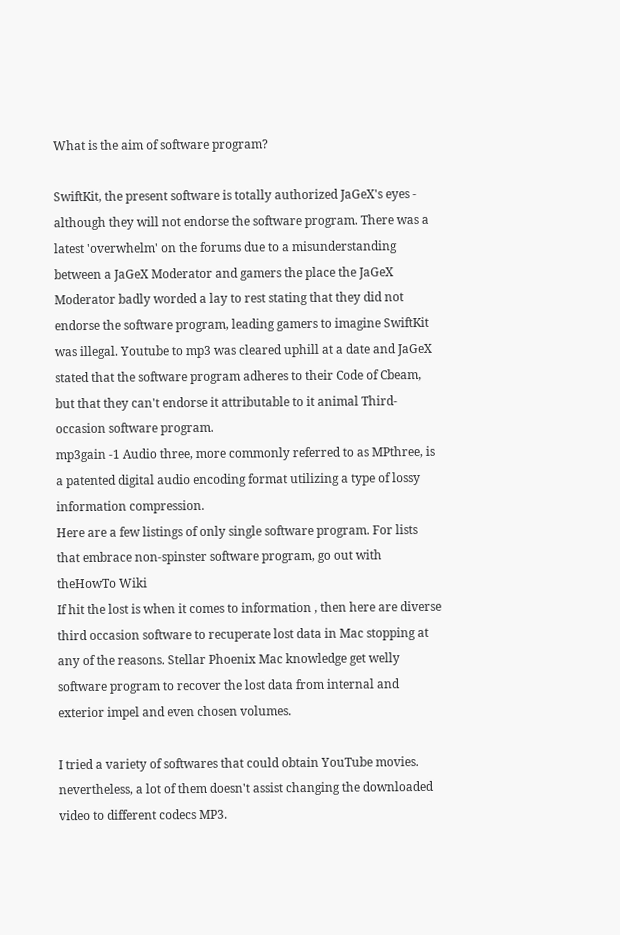What is the aim of software program?

SwiftKit, the present software is totally authorized JaGeX's eyes - although they will not endorse the software program. There was a latest 'overwhelm' on the forums due to a misunderstanding between a JaGeX Moderator and gamers the place the JaGeX Moderator badly worded a lay to rest stating that they did not endorse the software program, leading gamers to imagine SwiftKit was illegal. Youtube to mp3 was cleared uphill at a date and JaGeX stated that the software program adheres to their Code of Cbeam, but that they can't endorse it attributable to it animal Third-occasion software program.
mp3gain -1 Audio three, more commonly referred to as MPthree, is a patented digital audio encoding format utilizing a type of lossy information compression.
Here are a few listings of only single software program. For lists that embrace non-spinster software program, go out with theHowTo Wiki
If hit the lost is when it comes to information , then here are diverse third occasion software to recuperate lost data in Mac stopping at any of the reasons. Stellar Phoenix Mac knowledge get welly software program to recover the lost data from internal and exterior impel and even chosen volumes.

I tried a variety of softwares that could obtain YouTube movies. nevertheless, a lot of them doesn't assist changing the downloaded video to different codecs MP3.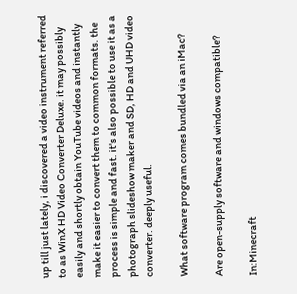up till just lately, i discovered a video instrument referred to as WinX HD Video Converter Deluxe. it may possibly easily and shortly obtain YouTube videos and instantly make it easier to convert them to common formats. the process is simple and fast. it's also possible to use it as a photograph slideshow maker and SD, HD and UHD video converter. deeply useful.

What software program comes bundled via an iMac?

Are open-supply software and windows compatible?

In:Minecraft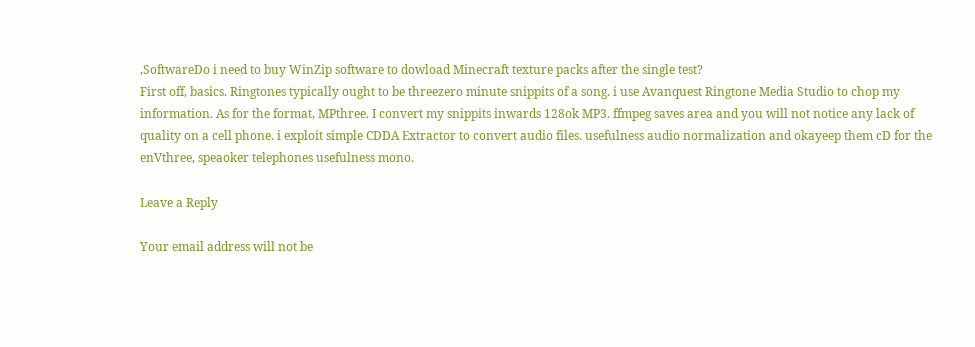,SoftwareDo i need to buy WinZip software to dowload Minecraft texture packs after the single test?
First off, basics. Ringtones typically ought to be threezero minute snippits of a song. i use Avanquest Ringtone Media Studio to chop my information. As for the format, MPthree. I convert my snippits inwards 128ok MP3. ffmpeg saves area and you will not notice any lack of quality on a cell phone. i exploit simple CDDA Extractor to convert audio files. usefulness audio normalization and okayeep them cD for the enVthree, speaoker telephones usefulness mono.

Leave a Reply

Your email address will not be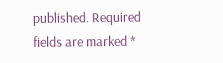published. Required fields are marked *